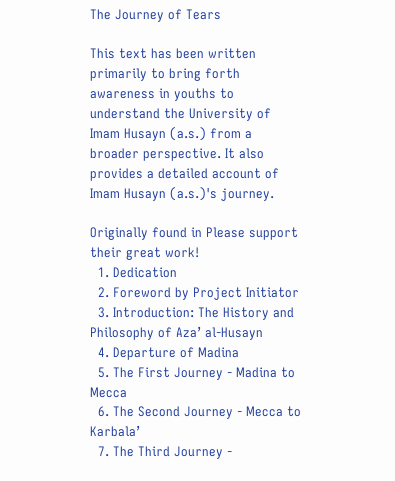The Journey of Tears

This text has been written primarily to bring forth awareness in youths to understand the University of Imam Husayn (a.s.) from a broader perspective. It also provides a detailed account of Imam Husayn (a.s.)'s journey.

Originally found in Please support their great work!
  1. Dedication
  2. Foreword by Project Initiator
  3. Introduction: The History and Philosophy of Aza’ al-Husayn
  4. Departure of Madina
  5. The First Journey - Madina to Mecca
  6. The Second Journey - Mecca to Karbala’
  7. The Third Journey -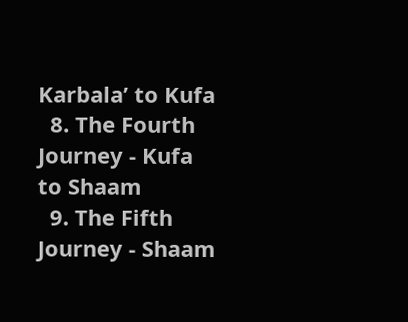Karbala’ to Kufa
  8. The Fourth Journey - Kufa to Shaam
  9. The Fifth Journey - Shaam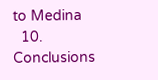to Medina
  10. Conclusions